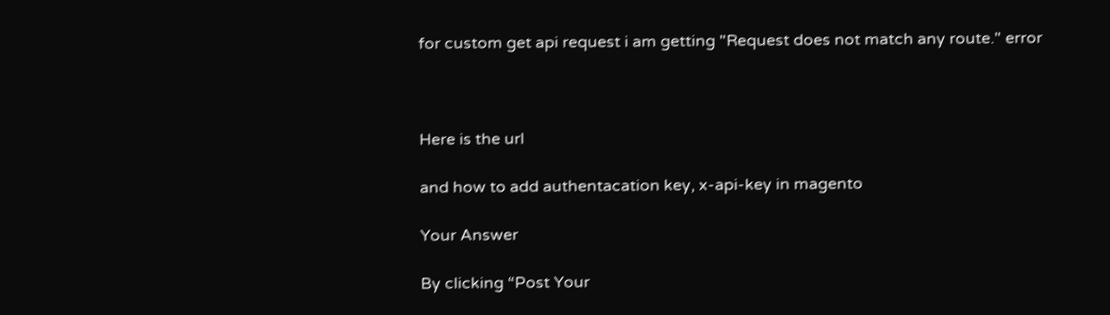for custom get api request i am getting "Request does not match any route." error



Here is the url

and how to add authentacation key, x-api-key in magento

Your Answer

By clicking “Post Your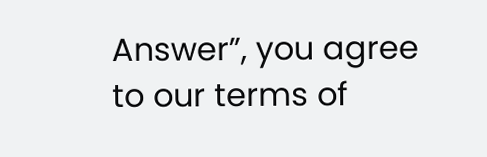Answer”, you agree to our terms of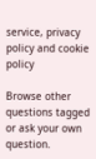service, privacy policy and cookie policy

Browse other questions tagged or ask your own question.